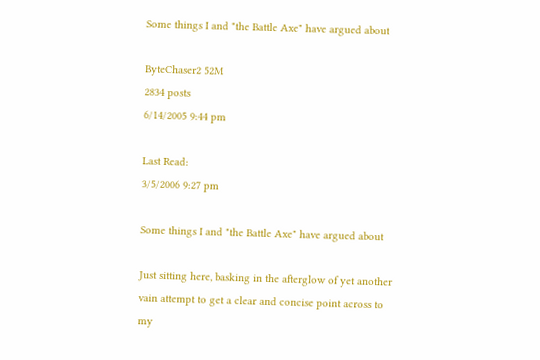Some things I and "the Battle Axe" have argued about

ByteChaser2 52M
2834 posts
6/14/2005 9:44 pm

Last Read:
3/5/2006 9:27 pm

Some things I and "the Battle Axe" have argued about

Just sitting here, basking in the afterglow of yet another vain attempt to get a clear and concise point across to my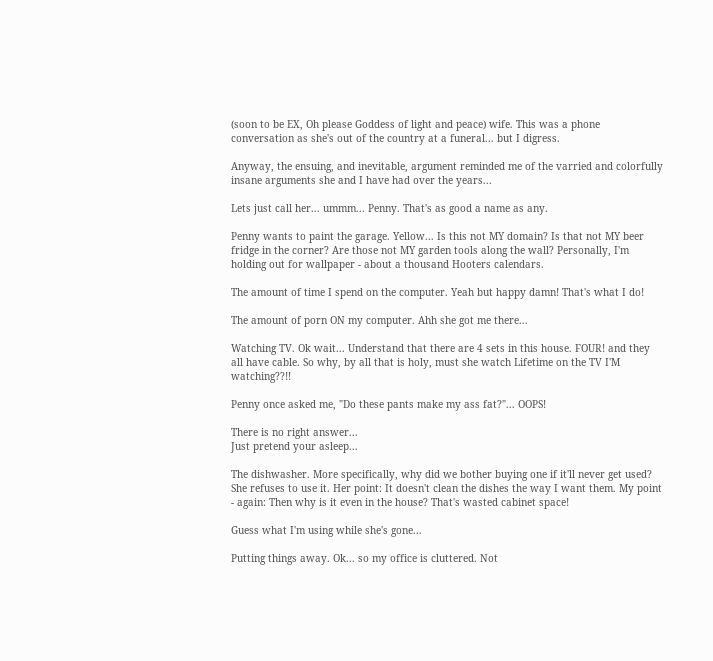(soon to be EX, Oh please Goddess of light and peace) wife. This was a phone conversation as she's out of the country at a funeral... but I digress.

Anyway, the ensuing, and inevitable, argument reminded me of the varried and colorfully insane arguments she and I have had over the years...

Lets just call her... ummm... Penny. That's as good a name as any.

Penny wants to paint the garage. Yellow... Is this not MY domain? Is that not MY beer fridge in the corner? Are those not MY garden tools along the wall? Personally, I'm holding out for wallpaper - about a thousand Hooters calendars.

The amount of time I spend on the computer. Yeah but happy damn! That's what I do!

The amount of porn ON my computer. Ahh she got me there...

Watching TV. Ok wait... Understand that there are 4 sets in this house. FOUR! and they all have cable. So why, by all that is holy, must she watch Lifetime on the TV I'M watching??!!

Penny once asked me, "Do these pants make my ass fat?"... OOPS!

There is no right answer...
Just pretend your asleep...

The dishwasher. More specifically, why did we bother buying one if it'll never get used? She refuses to use it. Her point: It doesn't clean the dishes the way I want them. My point - again: Then why is it even in the house? That's wasted cabinet space!

Guess what I'm using while she's gone...

Putting things away. Ok... so my office is cluttered. Not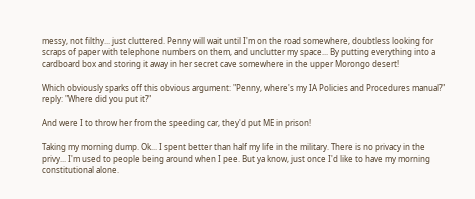messy, not filthy... just cluttered. Penny will wait until I'm on the road somewhere, doubtless looking for scraps of paper with telephone numbers on them, and unclutter my space... By putting everything into a cardboard box and storing it away in her secret cave somewhere in the upper Morongo desert!

Which obviously sparks off this obvious argument: "Penny, where's my IA Policies and Procedures manual?" reply: "Where did you put it?"

And were I to throw her from the speeding car, they'd put ME in prison!

Taking my morning dump. Ok... I spent better than half my life in the military. There is no privacy in the privy... I'm used to people being around when I pee. But ya know, just once I'd like to have my morning constitutional alone.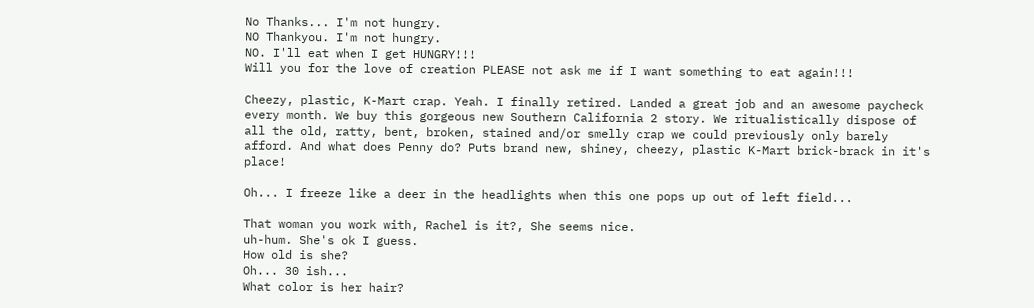No Thanks... I'm not hungry.
NO Thankyou. I'm not hungry.
NO. I'll eat when I get HUNGRY!!!
Will you for the love of creation PLEASE not ask me if I want something to eat again!!!

Cheezy, plastic, K-Mart crap. Yeah. I finally retired. Landed a great job and an awesome paycheck every month. We buy this gorgeous new Southern California 2 story. We ritualistically dispose of all the old, ratty, bent, broken, stained and/or smelly crap we could previously only barely afford. And what does Penny do? Puts brand new, shiney, cheezy, plastic K-Mart brick-brack in it's place!

Oh... I freeze like a deer in the headlights when this one pops up out of left field...

That woman you work with, Rachel is it?, She seems nice.
uh-hum. She's ok I guess.
How old is she?
Oh... 30 ish...
What color is her hair?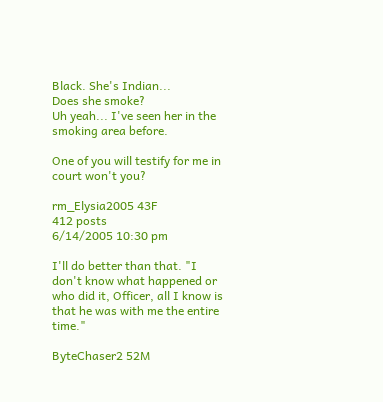Black. She's Indian...
Does she smoke?
Uh yeah... I've seen her in the smoking area before.

One of you will testify for me in court won't you?

rm_Elysia2005 43F
412 posts
6/14/2005 10:30 pm

I'll do better than that. "I don't know what happened or who did it, Officer, all I know is that he was with me the entire time."

ByteChaser2 52M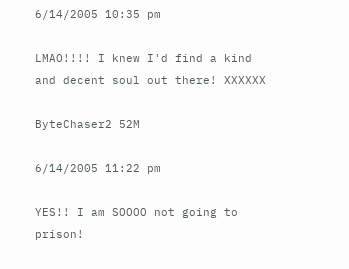6/14/2005 10:35 pm

LMAO!!!! I knew I'd find a kind and decent soul out there! XXXXXX

ByteChaser2 52M

6/14/2005 11:22 pm

YES!! I am SOOOO not going to prison!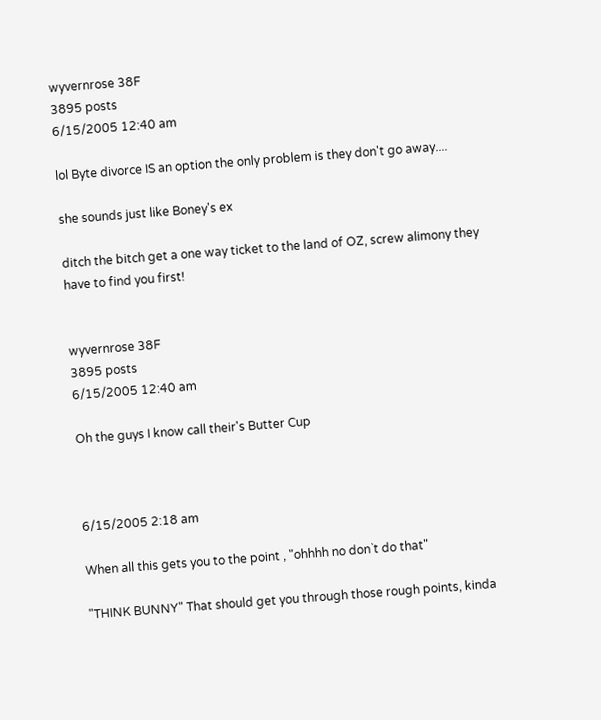wyvernrose 38F
3895 posts
6/15/2005 12:40 am

lol Byte divorce IS an option the only problem is they don't go away....

she sounds just like Boney's ex

ditch the bitch get a one way ticket to the land of OZ, screw alimony they have to find you first!


wyvernrose 38F
3895 posts
6/15/2005 12:40 am

Oh the guys I know call their's Butter Cup



6/15/2005 2:18 am

When all this gets you to the point , "ohhhh no don`t do that"

"THINK BUNNY" That should get you through those rough points, kinda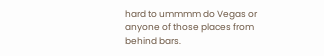hard to ummmm do Vegas or anyone of those places from behind bars.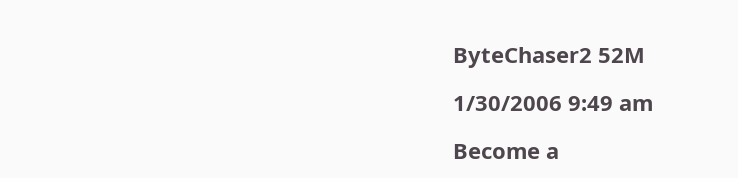ByteChaser2 52M

1/30/2006 9:49 am

Become a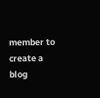member to create a blog